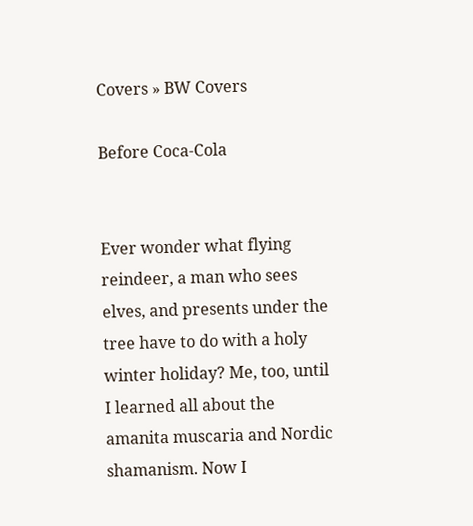Covers » BW Covers

Before Coca-Cola


Ever wonder what flying reindeer, a man who sees elves, and presents under the tree have to do with a holy winter holiday? Me, too, until I learned all about the amanita muscaria and Nordic shamanism. Now I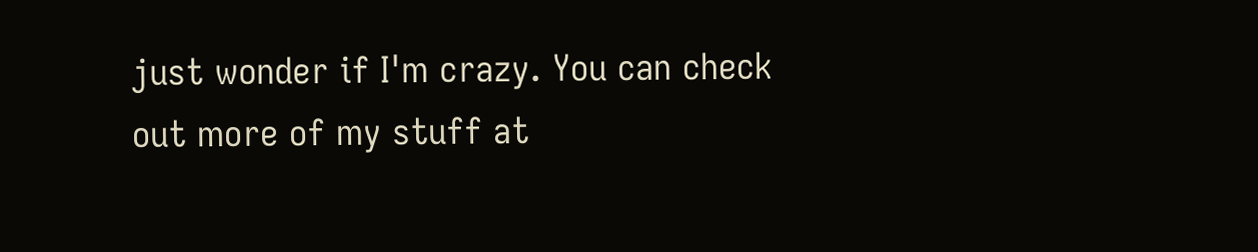just wonder if I'm crazy. You can check out more of my stuff at